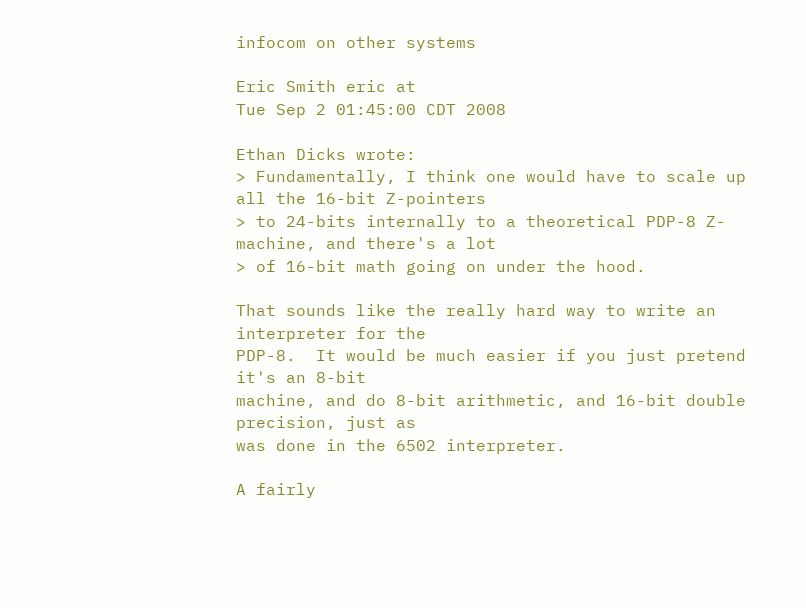infocom on other systems

Eric Smith eric at
Tue Sep 2 01:45:00 CDT 2008

Ethan Dicks wrote:
> Fundamentally, I think one would have to scale up all the 16-bit Z-pointers
> to 24-bits internally to a theoretical PDP-8 Z-machine, and there's a lot
> of 16-bit math going on under the hood.

That sounds like the really hard way to write an interpreter for the
PDP-8.  It would be much easier if you just pretend it's an 8-bit
machine, and do 8-bit arithmetic, and 16-bit double precision, just as
was done in the 6502 interpreter.

A fairly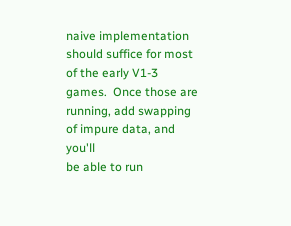naive implementation should suffice for most of the early V1-3
games.  Once those are running, add swapping of impure data, and you'll
be able to run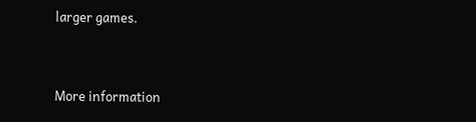larger games.


More information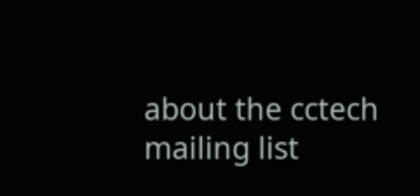about the cctech mailing list